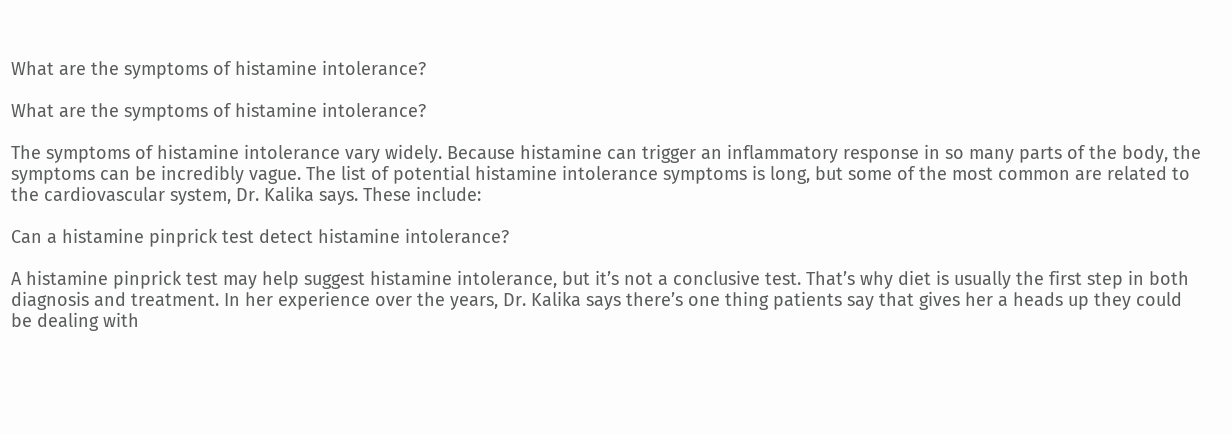What are the symptoms of histamine intolerance?

What are the symptoms of histamine intolerance?

The symptoms of histamine intolerance vary widely. Because histamine can trigger an inflammatory response in so many parts of the body, the symptoms can be incredibly vague. The list of potential histamine intolerance symptoms is long, but some of the most common are related to the cardiovascular system, Dr. Kalika says. These include:

Can a histamine pinprick test detect histamine intolerance?

A histamine pinprick test may help suggest histamine intolerance, but it’s not a conclusive test. That’s why diet is usually the first step in both diagnosis and treatment. In her experience over the years, Dr. Kalika says there’s one thing patients say that gives her a heads up they could be dealing with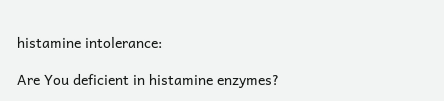histamine intolerance:

Are You deficient in histamine enzymes?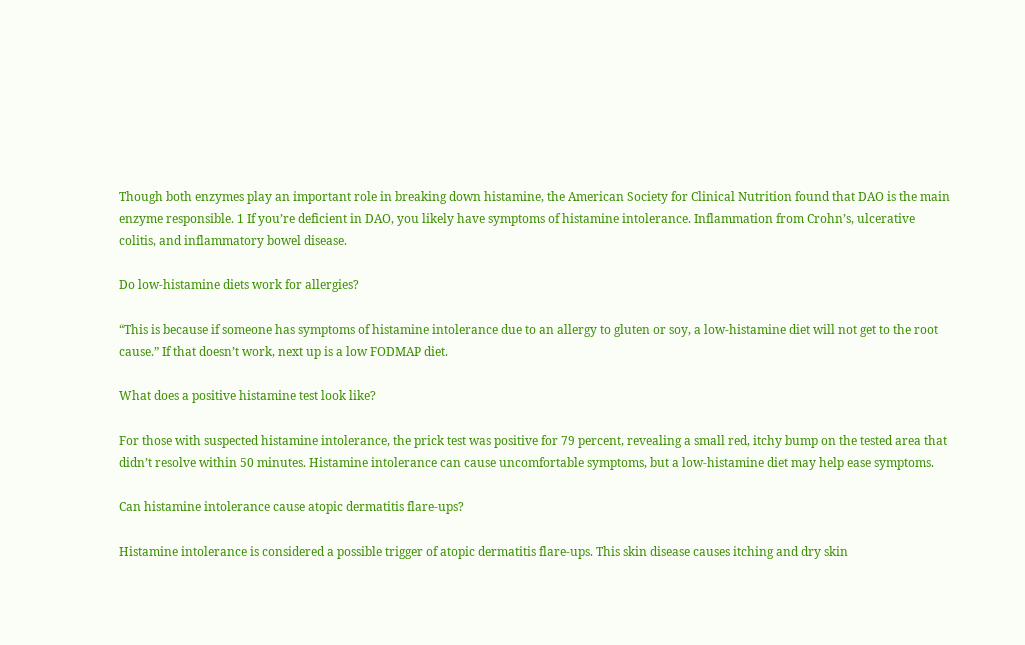Though both enzymes play an important role in breaking down histamine, the American Society for Clinical Nutrition found that DAO is the main enzyme responsible. 1 If you’re deficient in DAO, you likely have symptoms of histamine intolerance. Inflammation from Crohn’s, ulcerative colitis, and inflammatory bowel disease.

Do low-histamine diets work for allergies?

“This is because if someone has symptoms of histamine intolerance due to an allergy to gluten or soy, a low-histamine diet will not get to the root cause.” If that doesn’t work, next up is a low FODMAP diet.

What does a positive histamine test look like?

For those with suspected histamine intolerance, the prick test was positive for 79 percent, revealing a small red, itchy bump on the tested area that didn’t resolve within 50 minutes. Histamine intolerance can cause uncomfortable symptoms, but a low-histamine diet may help ease symptoms.

Can histamine intolerance cause atopic dermatitis flare-ups?

Histamine intolerance is considered a possible trigger of atopic dermatitis flare-ups. This skin disease causes itching and dry skin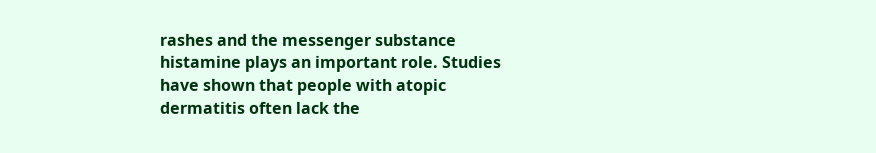rashes and the messenger substance histamine plays an important role. Studies have shown that people with atopic dermatitis often lack the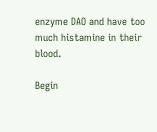enzyme DAO and have too much histamine in their blood.

Begin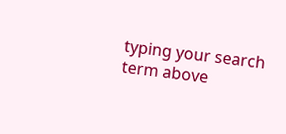typing your search term above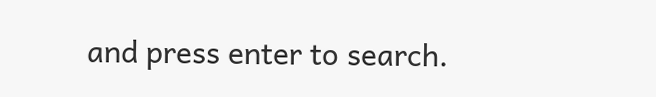and press enter to search.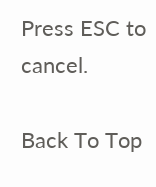Press ESC to cancel.

Back To Top